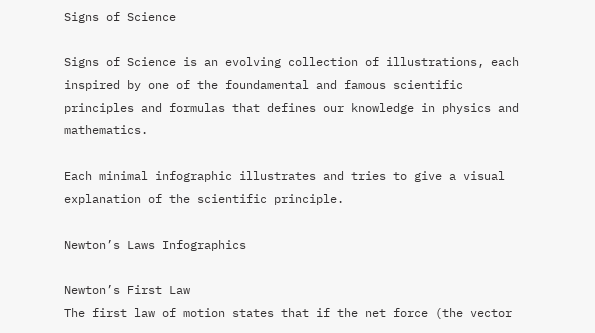Signs of Science

Signs of Science is an evolving collection of illustrations, each inspired by one of the foundamental and famous scientific principles and formulas that defines our knowledge in physics and mathematics.

Each minimal infographic illustrates and tries to give a visual explanation of the scientific principle.

Newton’s Laws Infographics

Newton’s First Law
The first law of motion states that if the net force (the vector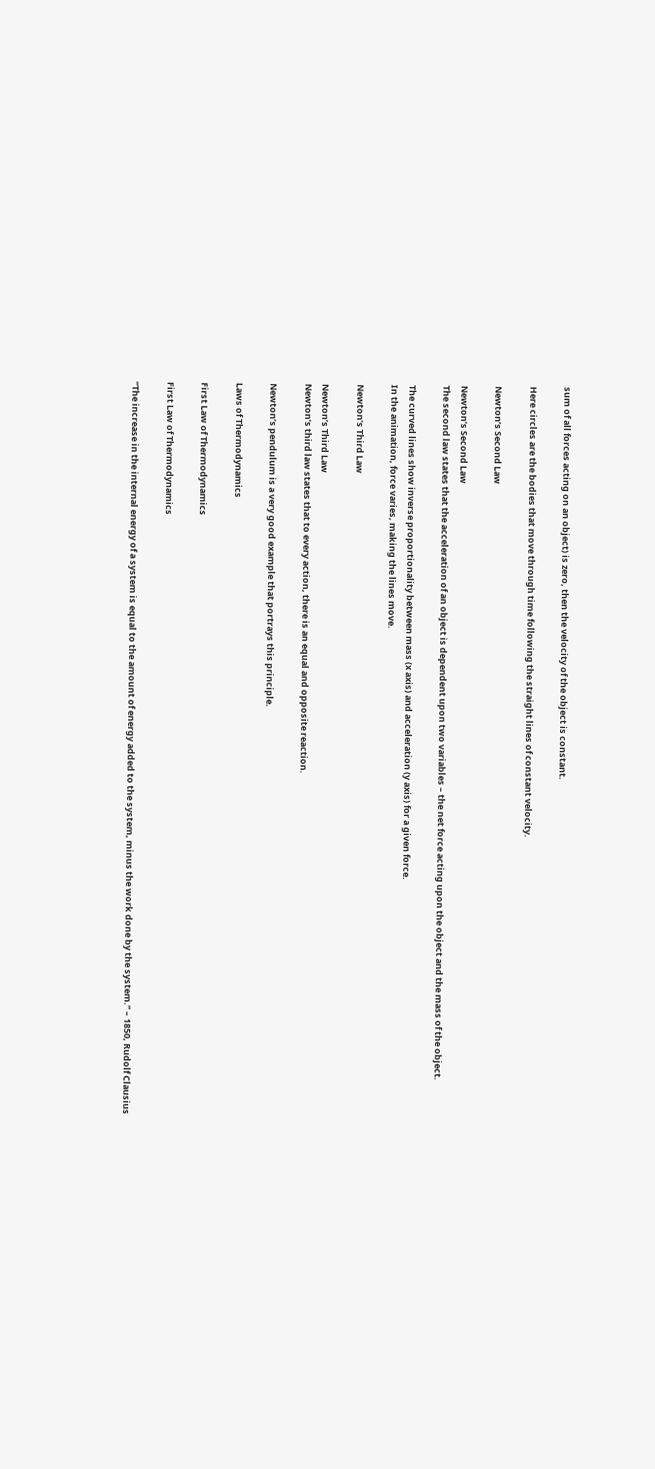sum of all forces acting on an object) is zero, then the velocity of the object is constant.

Here circles are the bodies that move through time following the straight lines of constant velocity.

Newton’s Second Law

Newton’s Second Law
The second law states that the acceleration of an object is dependent upon two variables – the net force acting upon the object and the mass of the object.

The curved lines show inverse proportionality between mass (x axis) and acceleration (y axis) for a given force.
In the animation, force varies, making the lines move.

Newton’s Third Law

Newton’s Third Law
Newton’s third law states that to every action, there is an equal and opposite reaction.

Newton’s pendulum is a very good example that portrays this principle.

Laws of Thermodynamics

First Law of Thermodynamics

First Law of Thermodynamics

“The increase in the internal energy of a system is equal to the amount of energy added to the system, minus the work done by the system.” – 1850, Rudolf Clausius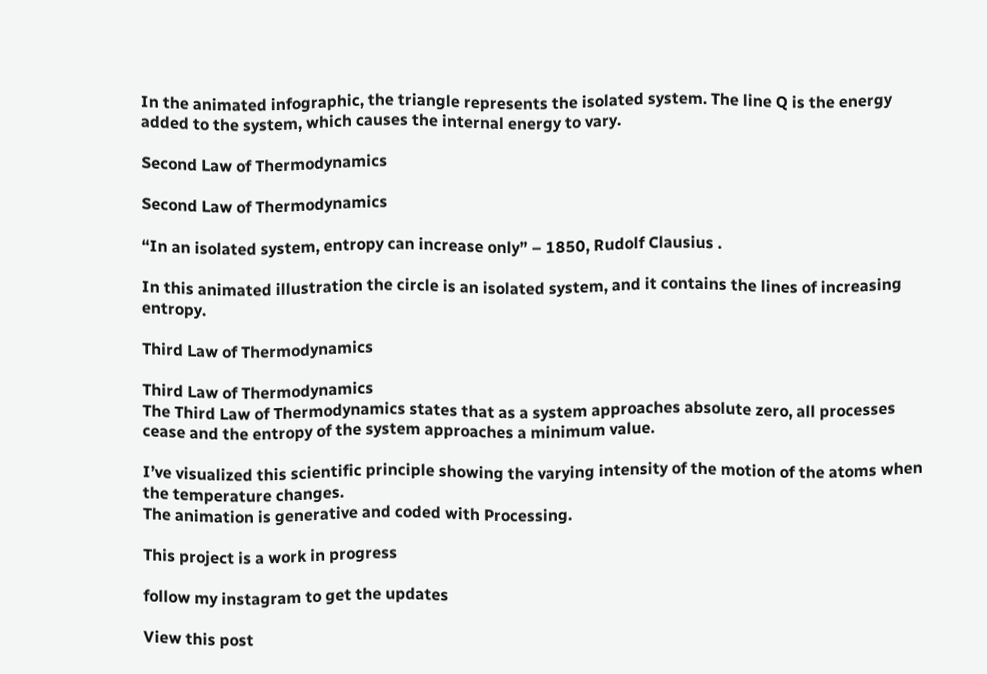In the animated infographic, the triangle represents the isolated system. The line Q is the energy added to the system, which causes the internal energy to vary.

Second Law of Thermodynamics

Second Law of Thermodynamics

“In an isolated system, entropy can increase only” – 1850, Rudolf Clausius .

In this animated illustration the circle is an isolated system, and it contains the lines of increasing entropy.

Third Law of Thermodynamics

Third Law of Thermodynamics
The Third Law of Thermodynamics states that as a system approaches absolute zero, all processes cease and the entropy of the system approaches a minimum value.

I’ve visualized this scientific principle showing the varying intensity of the motion of the atoms when the temperature changes.
The animation is generative and coded with Processing.

This project is a work in progress

follow my instagram to get the updates

View this post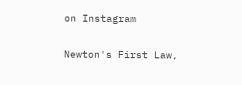on Instagram

Newton's First Law,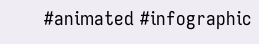#animated #infographic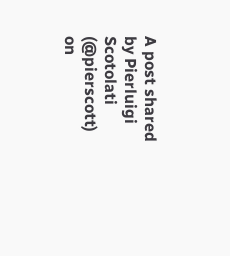A post shared by Pierluigi Scotolati (@pierscott) on